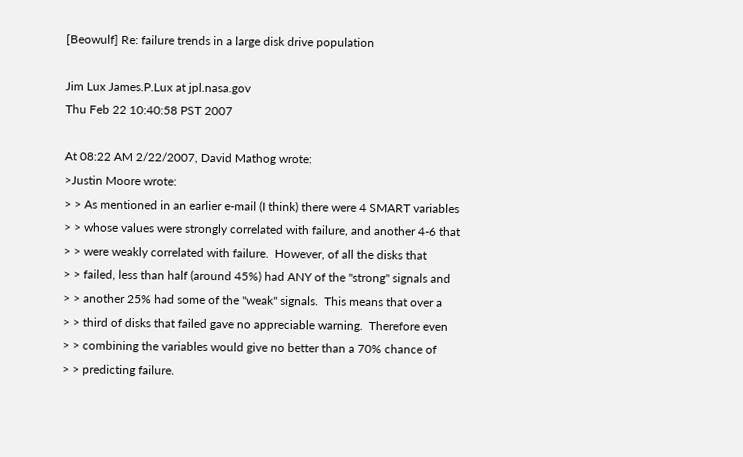[Beowulf] Re: failure trends in a large disk drive population

Jim Lux James.P.Lux at jpl.nasa.gov
Thu Feb 22 10:40:58 PST 2007

At 08:22 AM 2/22/2007, David Mathog wrote:
>Justin Moore wrote:
> > As mentioned in an earlier e-mail (I think) there were 4 SMART variables
> > whose values were strongly correlated with failure, and another 4-6 that
> > were weakly correlated with failure.  However, of all the disks that
> > failed, less than half (around 45%) had ANY of the "strong" signals and
> > another 25% had some of the "weak" signals.  This means that over a
> > third of disks that failed gave no appreciable warning.  Therefore even
> > combining the variables would give no better than a 70% chance of
> > predicting failure.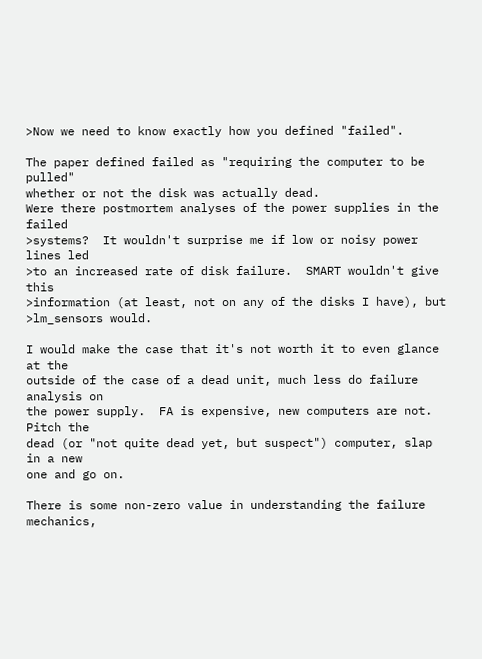>Now we need to know exactly how you defined "failed".

The paper defined failed as "requiring the computer to be pulled"
whether or not the disk was actually dead.
Were there postmortem analyses of the power supplies in the failed
>systems?  It wouldn't surprise me if low or noisy power lines led
>to an increased rate of disk failure.  SMART wouldn't give this
>information (at least, not on any of the disks I have), but
>lm_sensors would.

I would make the case that it's not worth it to even glance at the
outside of the case of a dead unit, much less do failure analysis on
the power supply.  FA is expensive, new computers are not.  Pitch the
dead (or "not quite dead yet, but suspect") computer, slap in a new
one and go on.

There is some non-zero value in understanding the failure mechanics,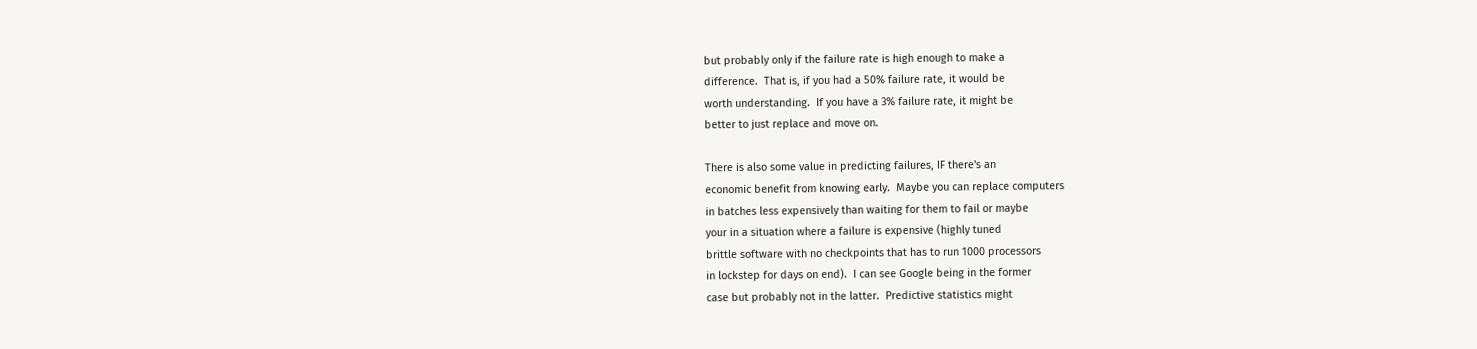but probably only if the failure rate is high enough to make a
difference.  That is, if you had a 50% failure rate, it would be
worth understanding.  If you have a 3% failure rate, it might be
better to just replace and move on.

There is also some value in predicting failures, IF there's an
economic benefit from knowing early.  Maybe you can replace computers
in batches less expensively than waiting for them to fail or maybe
your in a situation where a failure is expensive (highly tuned
brittle software with no checkpoints that has to run 1000 processors
in lockstep for days on end).  I can see Google being in the former
case but probably not in the latter.  Predictive statistics might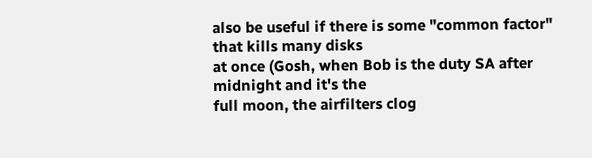also be useful if there is some "common factor" that kills many disks
at once (Gosh, when Bob is the duty SA after midnight and it's the
full moon, the airfilters clog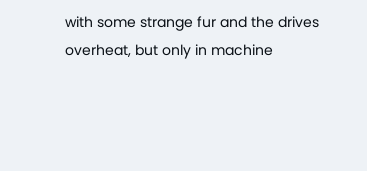with some strange fur and the drives
overheat, but only in machine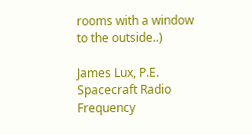rooms with a window to the outside..)

James Lux, P.E.
Spacecraft Radio Frequency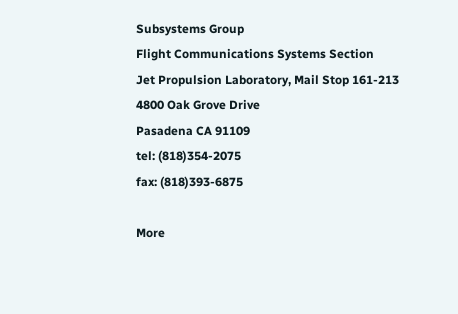Subsystems Group
Flight Communications Systems Section
Jet Propulsion Laboratory, Mail Stop 161-213
4800 Oak Grove Drive
Pasadena CA 91109
tel: (818)354-2075
fax: (818)393-6875

More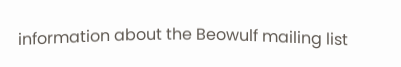information about the Beowulf mailing list